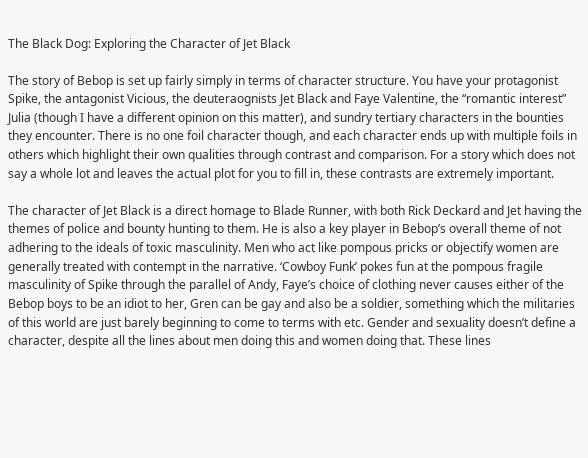The Black Dog: Exploring the Character of Jet Black

The story of Bebop is set up fairly simply in terms of character structure. You have your protagonist Spike, the antagonist Vicious, the deuteraognists Jet Black and Faye Valentine, the “romantic interest” Julia (though I have a different opinion on this matter), and sundry tertiary characters in the bounties they encounter. There is no one foil character though, and each character ends up with multiple foils in others which highlight their own qualities through contrast and comparison. For a story which does not say a whole lot and leaves the actual plot for you to fill in, these contrasts are extremely important.

The character of Jet Black is a direct homage to Blade Runner, with both Rick Deckard and Jet having the themes of police and bounty hunting to them. He is also a key player in Bebop’s overall theme of not adhering to the ideals of toxic masculinity. Men who act like pompous pricks or objectify women are generally treated with contempt in the narrative. ‘Cowboy Funk’ pokes fun at the pompous fragile masculinity of Spike through the parallel of Andy, Faye’s choice of clothing never causes either of the Bebop boys to be an idiot to her, Gren can be gay and also be a soldier, something which the militaries of this world are just barely beginning to come to terms with etc. Gender and sexuality doesn’t define a character, despite all the lines about men doing this and women doing that. These lines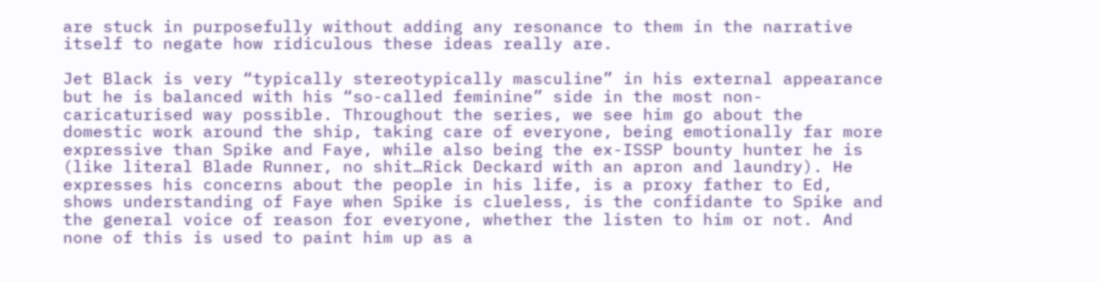are stuck in purposefully without adding any resonance to them in the narrative itself to negate how ridiculous these ideas really are.

Jet Black is very “typically stereotypically masculine” in his external appearance but he is balanced with his “so-called feminine” side in the most non-caricaturised way possible. Throughout the series, we see him go about the domestic work around the ship, taking care of everyone, being emotionally far more expressive than Spike and Faye, while also being the ex-ISSP bounty hunter he is (like literal Blade Runner, no shit…Rick Deckard with an apron and laundry). He expresses his concerns about the people in his life, is a proxy father to Ed, shows understanding of Faye when Spike is clueless, is the confidante to Spike and the general voice of reason for everyone, whether the listen to him or not. And none of this is used to paint him up as a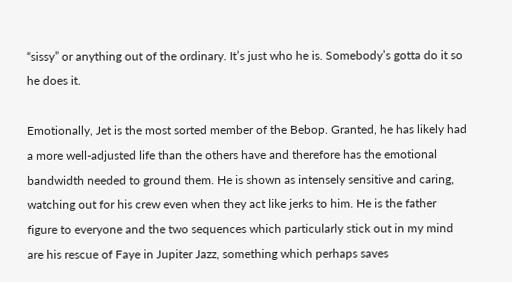“sissy” or anything out of the ordinary. It’s just who he is. Somebody’s gotta do it so he does it.

Emotionally, Jet is the most sorted member of the Bebop. Granted, he has likely had a more well-adjusted life than the others have and therefore has the emotional bandwidth needed to ground them. He is shown as intensely sensitive and caring, watching out for his crew even when they act like jerks to him. He is the father figure to everyone and the two sequences which particularly stick out in my mind are his rescue of Faye in Jupiter Jazz, something which perhaps saves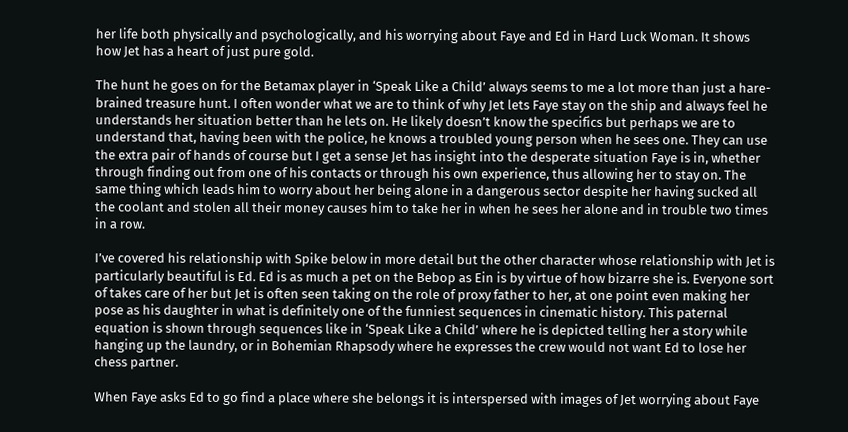her life both physically and psychologically, and his worrying about Faye and Ed in Hard Luck Woman. It shows how Jet has a heart of just pure gold.

The hunt he goes on for the Betamax player in ‘Speak Like a Child’ always seems to me a lot more than just a hare-brained treasure hunt. I often wonder what we are to think of why Jet lets Faye stay on the ship and always feel he understands her situation better than he lets on. He likely doesn’t know the specifics but perhaps we are to understand that, having been with the police, he knows a troubled young person when he sees one. They can use the extra pair of hands of course but I get a sense Jet has insight into the desperate situation Faye is in, whether through finding out from one of his contacts or through his own experience, thus allowing her to stay on. The same thing which leads him to worry about her being alone in a dangerous sector despite her having sucked all the coolant and stolen all their money causes him to take her in when he sees her alone and in trouble two times in a row.

I’ve covered his relationship with Spike below in more detail but the other character whose relationship with Jet is particularly beautiful is Ed. Ed is as much a pet on the Bebop as Ein is by virtue of how bizarre she is. Everyone sort of takes care of her but Jet is often seen taking on the role of proxy father to her, at one point even making her pose as his daughter in what is definitely one of the funniest sequences in cinematic history. This paternal equation is shown through sequences like in ‘Speak Like a Child’ where he is depicted telling her a story while hanging up the laundry, or in Bohemian Rhapsody where he expresses the crew would not want Ed to lose her chess partner.

When Faye asks Ed to go find a place where she belongs it is interspersed with images of Jet worrying about Faye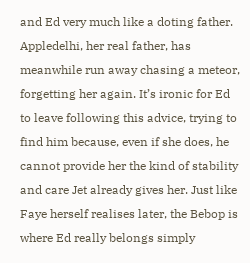and Ed very much like a doting father. Appledelhi, her real father, has meanwhile run away chasing a meteor, forgetting her again. It’s ironic for Ed to leave following this advice, trying to find him because, even if she does, he cannot provide her the kind of stability and care Jet already gives her. Just like Faye herself realises later, the Bebop is where Ed really belongs simply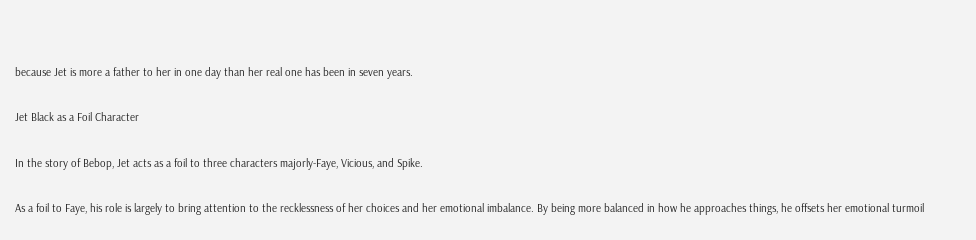because Jet is more a father to her in one day than her real one has been in seven years.

Jet Black as a Foil Character

In the story of Bebop, Jet acts as a foil to three characters majorly-Faye, Vicious, and Spike.

As a foil to Faye, his role is largely to bring attention to the recklessness of her choices and her emotional imbalance. By being more balanced in how he approaches things, he offsets her emotional turmoil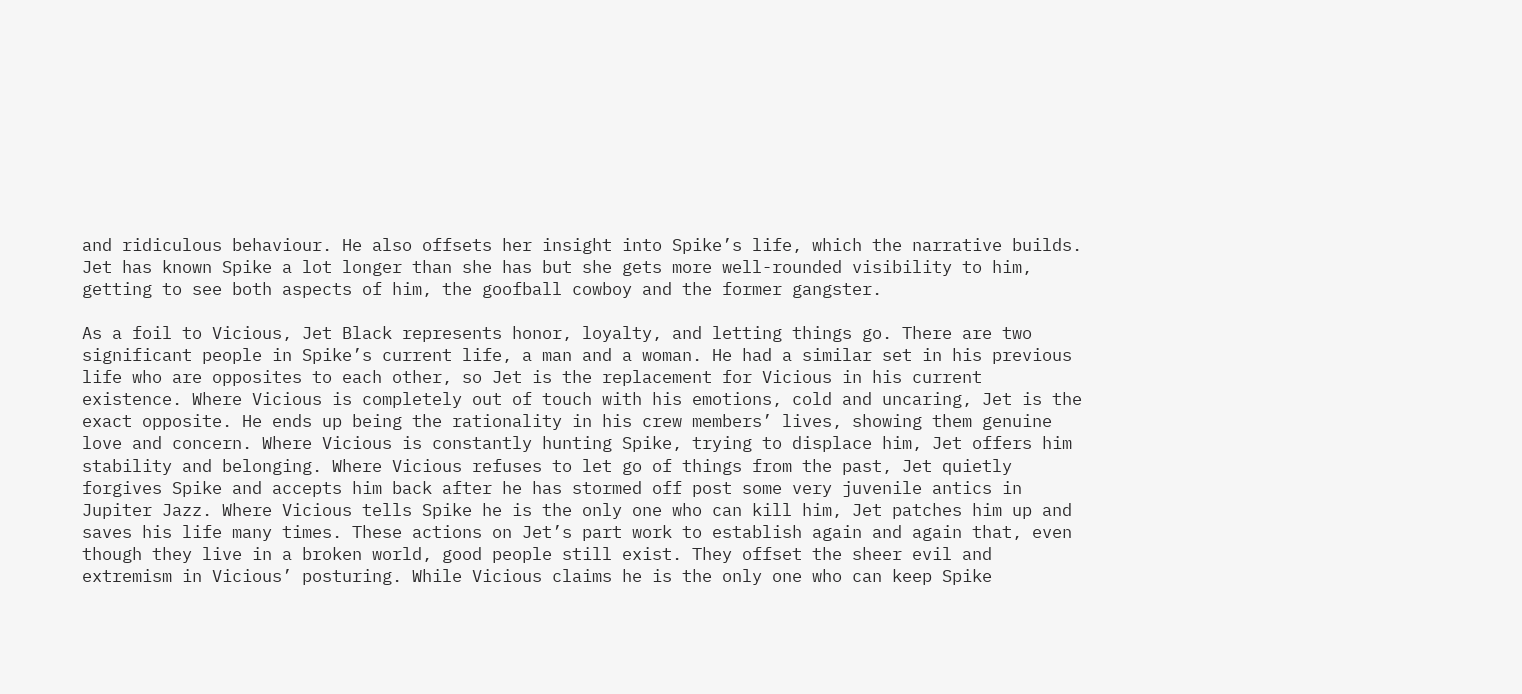and ridiculous behaviour. He also offsets her insight into Spike’s life, which the narrative builds. Jet has known Spike a lot longer than she has but she gets more well-rounded visibility to him, getting to see both aspects of him, the goofball cowboy and the former gangster.

As a foil to Vicious, Jet Black represents honor, loyalty, and letting things go. There are two significant people in Spike’s current life, a man and a woman. He had a similar set in his previous life who are opposites to each other, so Jet is the replacement for Vicious in his current existence. Where Vicious is completely out of touch with his emotions, cold and uncaring, Jet is the exact opposite. He ends up being the rationality in his crew members’ lives, showing them genuine love and concern. Where Vicious is constantly hunting Spike, trying to displace him, Jet offers him stability and belonging. Where Vicious refuses to let go of things from the past, Jet quietly forgives Spike and accepts him back after he has stormed off post some very juvenile antics in Jupiter Jazz. Where Vicious tells Spike he is the only one who can kill him, Jet patches him up and saves his life many times. These actions on Jet’s part work to establish again and again that, even though they live in a broken world, good people still exist. They offset the sheer evil and extremism in Vicious’ posturing. While Vicious claims he is the only one who can keep Spike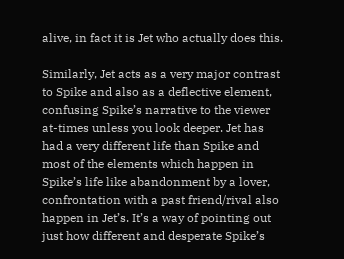alive, in fact it is Jet who actually does this.

Similarly, Jet acts as a very major contrast to Spike and also as a deflective element, confusing Spike’s narrative to the viewer at-times unless you look deeper. Jet has had a very different life than Spike and most of the elements which happen in Spike’s life like abandonment by a lover, confrontation with a past friend/rival also happen in Jet’s. It’s a way of pointing out just how different and desperate Spike’s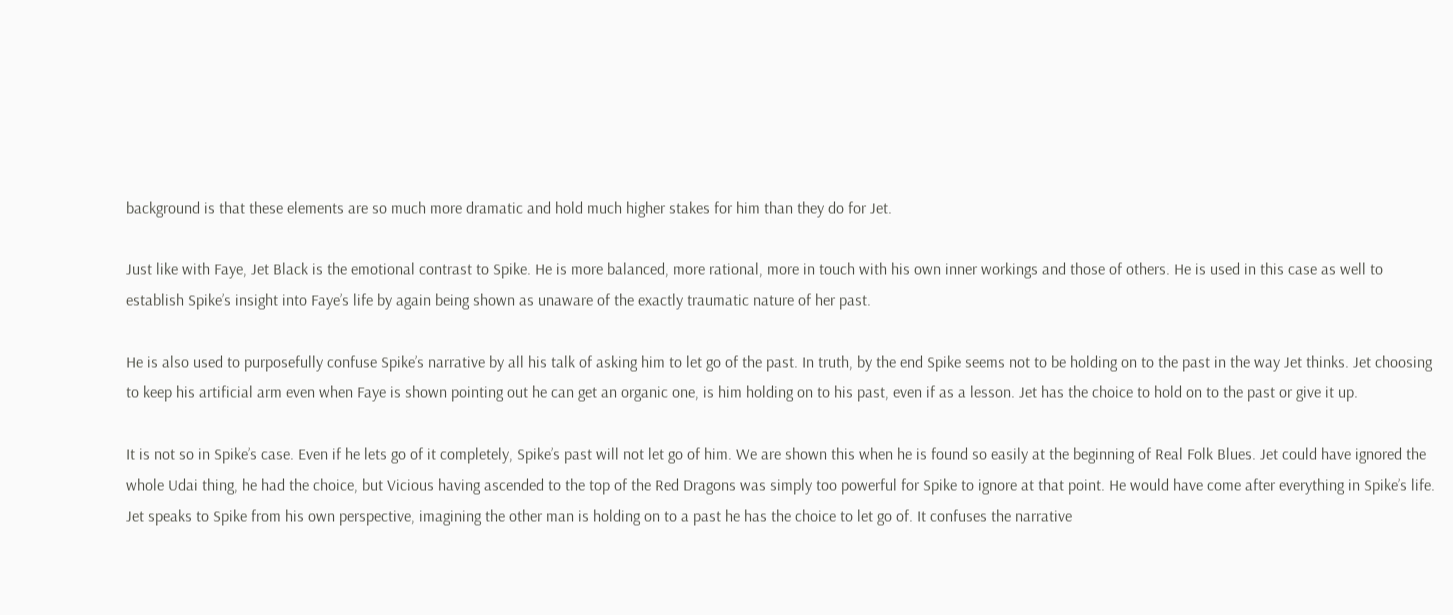background is that these elements are so much more dramatic and hold much higher stakes for him than they do for Jet.

Just like with Faye, Jet Black is the emotional contrast to Spike. He is more balanced, more rational, more in touch with his own inner workings and those of others. He is used in this case as well to establish Spike’s insight into Faye’s life by again being shown as unaware of the exactly traumatic nature of her past.

He is also used to purposefully confuse Spike’s narrative by all his talk of asking him to let go of the past. In truth, by the end Spike seems not to be holding on to the past in the way Jet thinks. Jet choosing to keep his artificial arm even when Faye is shown pointing out he can get an organic one, is him holding on to his past, even if as a lesson. Jet has the choice to hold on to the past or give it up.

It is not so in Spike’s case. Even if he lets go of it completely, Spike’s past will not let go of him. We are shown this when he is found so easily at the beginning of Real Folk Blues. Jet could have ignored the whole Udai thing, he had the choice, but Vicious having ascended to the top of the Red Dragons was simply too powerful for Spike to ignore at that point. He would have come after everything in Spike’s life. Jet speaks to Spike from his own perspective, imagining the other man is holding on to a past he has the choice to let go of. It confuses the narrative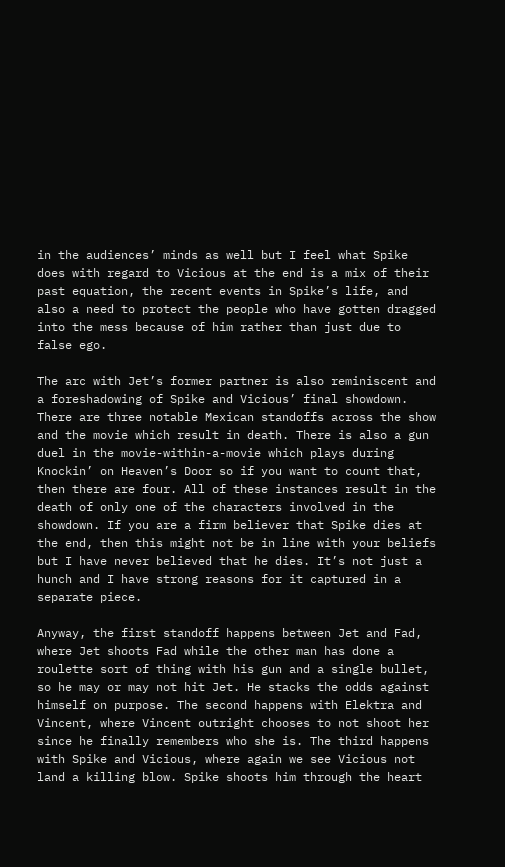in the audiences’ minds as well but I feel what Spike does with regard to Vicious at the end is a mix of their past equation, the recent events in Spike’s life, and also a need to protect the people who have gotten dragged into the mess because of him rather than just due to false ego.

The arc with Jet’s former partner is also reminiscent and a foreshadowing of Spike and Vicious’ final showdown. There are three notable Mexican standoffs across the show and the movie which result in death. There is also a gun duel in the movie-within-a-movie which plays during Knockin’ on Heaven’s Door so if you want to count that, then there are four. All of these instances result in the death of only one of the characters involved in the showdown. If you are a firm believer that Spike dies at the end, then this might not be in line with your beliefs but I have never believed that he dies. It’s not just a hunch and I have strong reasons for it captured in a separate piece.

Anyway, the first standoff happens between Jet and Fad, where Jet shoots Fad while the other man has done a roulette sort of thing with his gun and a single bullet, so he may or may not hit Jet. He stacks the odds against himself on purpose. The second happens with Elektra and Vincent, where Vincent outright chooses to not shoot her since he finally remembers who she is. The third happens with Spike and Vicious, where again we see Vicious not land a killing blow. Spike shoots him through the heart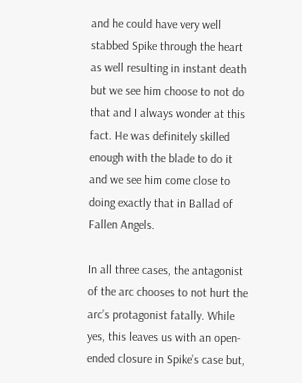and he could have very well stabbed Spike through the heart as well resulting in instant death but we see him choose to not do that and I always wonder at this fact. He was definitely skilled enough with the blade to do it and we see him come close to doing exactly that in Ballad of Fallen Angels.

In all three cases, the antagonist of the arc chooses to not hurt the arc’s protagonist fatally. While yes, this leaves us with an open-ended closure in Spike’s case but,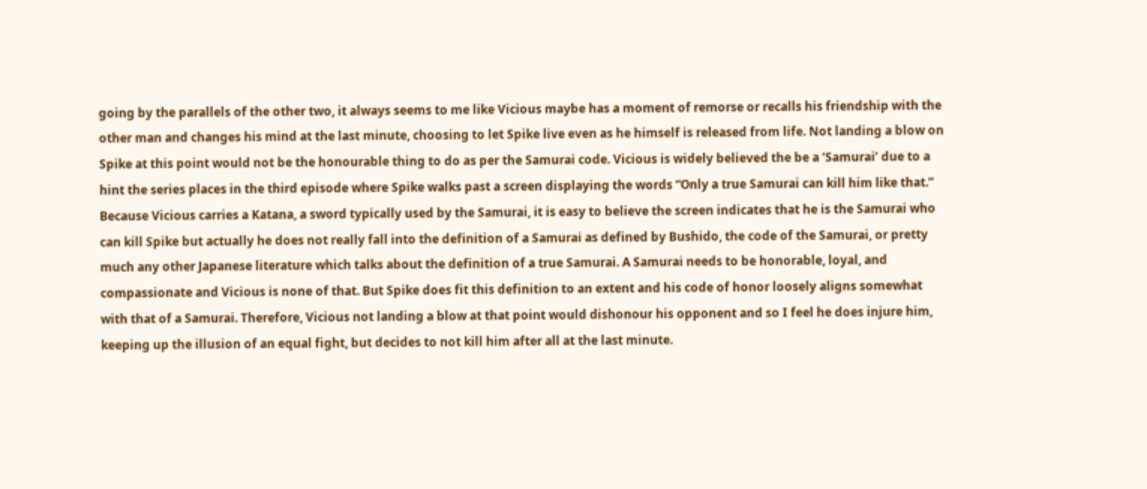going by the parallels of the other two, it always seems to me like Vicious maybe has a moment of remorse or recalls his friendship with the other man and changes his mind at the last minute, choosing to let Spike live even as he himself is released from life. Not landing a blow on Spike at this point would not be the honourable thing to do as per the Samurai code. Vicious is widely believed the be a ‘Samurai’ due to a hint the series places in the third episode where Spike walks past a screen displaying the words “Only a true Samurai can kill him like that.” Because Vicious carries a Katana, a sword typically used by the Samurai, it is easy to believe the screen indicates that he is the Samurai who can kill Spike but actually he does not really fall into the definition of a Samurai as defined by Bushido, the code of the Samurai, or pretty much any other Japanese literature which talks about the definition of a true Samurai. A Samurai needs to be honorable, loyal, and compassionate and Vicious is none of that. But Spike does fit this definition to an extent and his code of honor loosely aligns somewhat with that of a Samurai. Therefore, Vicious not landing a blow at that point would dishonour his opponent and so I feel he does injure him, keeping up the illusion of an equal fight, but decides to not kill him after all at the last minute.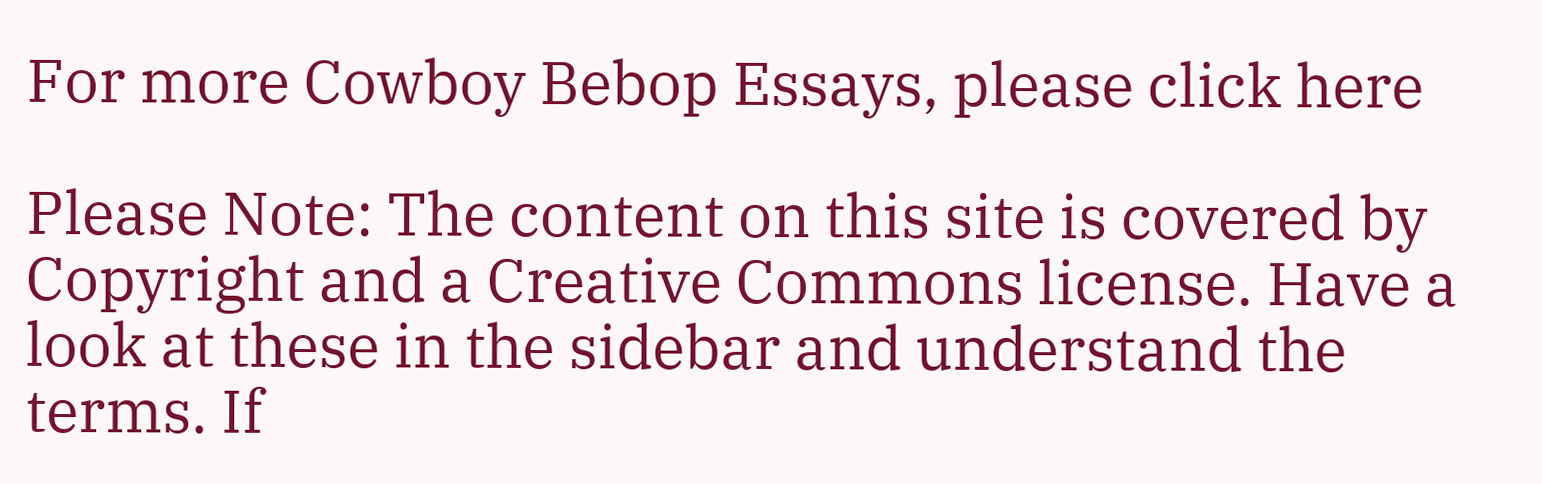For more Cowboy Bebop Essays, please click here

Please Note: The content on this site is covered by Copyright and a Creative Commons license. Have a look at these in the sidebar and understand the terms. If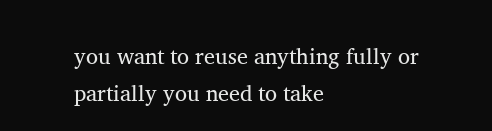you want to reuse anything fully or partially you need to take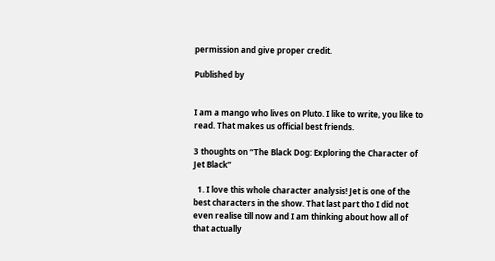permission and give proper credit.

Published by


I am a mango who lives on Pluto. I like to write, you like to read. That makes us official best friends.

3 thoughts on “The Black Dog: Exploring the Character of Jet Black”

  1. I love this whole character analysis! Jet is one of the best characters in the show. That last part tho I did not even realise till now and I am thinking about how all of that actually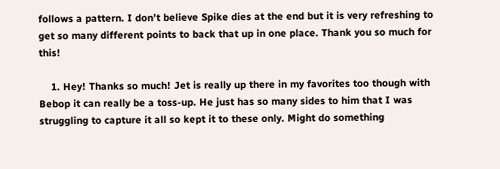follows a pattern. I don’t believe Spike dies at the end but it is very refreshing to get so many different points to back that up in one place. Thank you so much for this!

    1. Hey! Thanks so much! Jet is really up there in my favorites too though with Bebop it can really be a toss-up. He just has so many sides to him that I was struggling to capture it all so kept it to these only. Might do something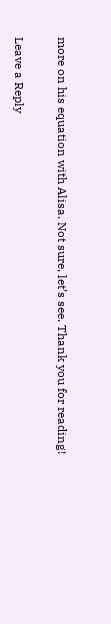more on his equation with Alisa. Not sure, let’s see. Thank you for reading!

Leave a Reply